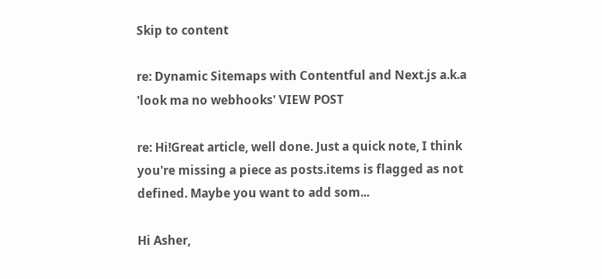Skip to content

re: Dynamic Sitemaps with Contentful and Next.js a.k.a 'look ma no webhooks' VIEW POST

re: Hi!Great article, well done. Just a quick note, I think you're missing a piece as posts.items is flagged as not defined. Maybe you want to add som...

Hi Asher,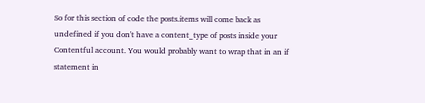So for this section of code the posts.items will come back as undefined if you don't have a content_type of posts inside your Contentful account. You would probably want to wrap that in an if statement in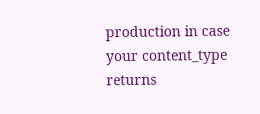production in case your content_type returns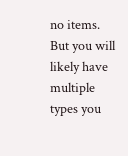no items. But you will likely have multiple types you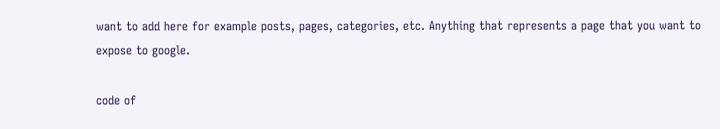want to add here for example posts, pages, categories, etc. Anything that represents a page that you want to expose to google.

code of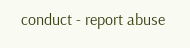conduct - report abuse